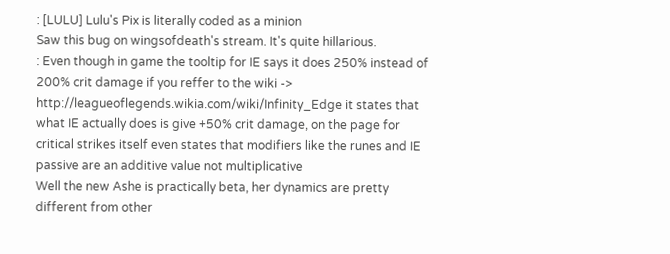: [LULU] Lulu's Pix is literally coded as a minion
Saw this bug on wingsofdeath's stream. It's quite hillarious.
: Even though in game the tooltip for IE says it does 250% instead of 200% crit damage if you reffer to the wiki -> http://leagueoflegends.wikia.com/wiki/Infinity_Edge it states that what IE actually does is give +50% crit damage, on the page for critical strikes itself even states that modifiers like the runes and IE passive are an additive value not multiplicative
Well the new Ashe is practically beta, her dynamics are pretty different from other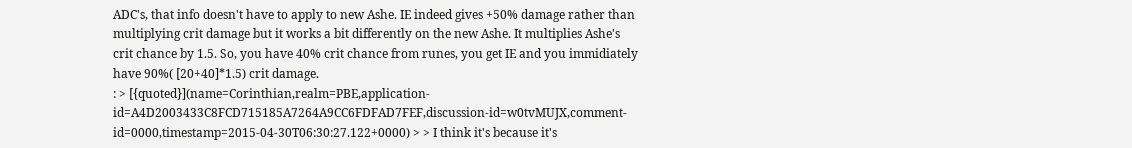ADC's, that info doesn't have to apply to new Ashe. IE indeed gives +50% damage rather than multiplying crit damage but it works a bit differently on the new Ashe. It multiplies Ashe's crit chance by 1.5. So, you have 40% crit chance from runes, you get IE and you immidiately have 90%( [20+40]*1.5) crit damage.
: > [{quoted}](name=Corinthian,realm=PBE,application-id=A4D2003433C8FCD715185A7264A9CC6FDFAD7FEF,discussion-id=w0tvMUJX,comment-id=0000,timestamp=2015-04-30T06:30:27.122+0000) > > I think it's because it's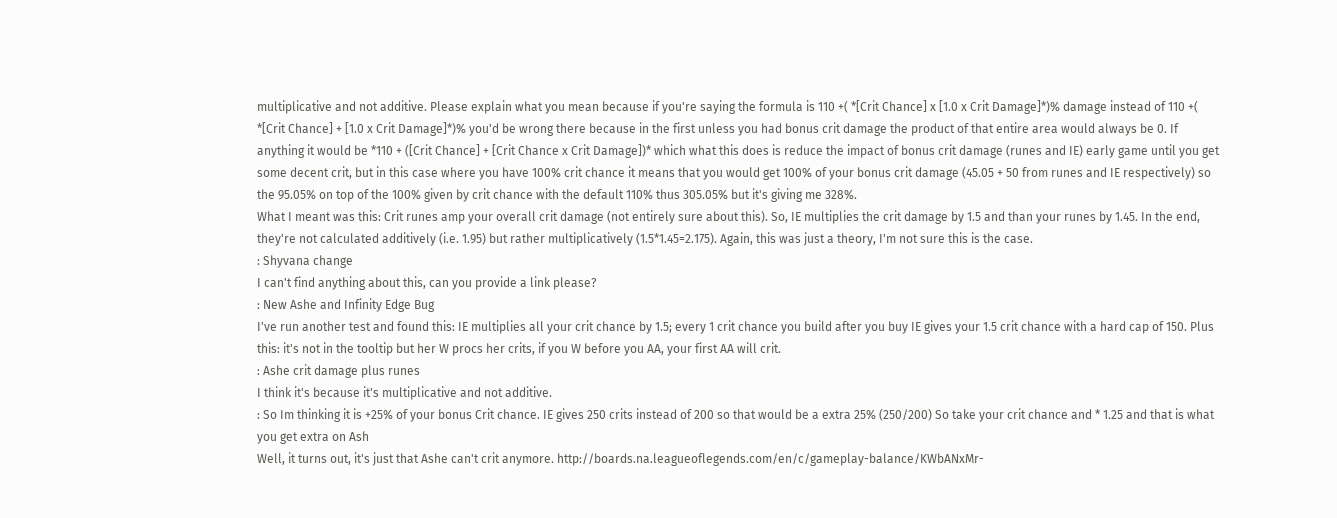multiplicative and not additive. Please explain what you mean because if you're saying the formula is 110 +( *[Crit Chance] x [1.0 x Crit Damage]*)% damage instead of 110 +( *[Crit Chance] + [1.0 x Crit Damage]*)% you'd be wrong there because in the first unless you had bonus crit damage the product of that entire area would always be 0. If anything it would be *110 + ([Crit Chance] + [Crit Chance x Crit Damage])* which what this does is reduce the impact of bonus crit damage (runes and IE) early game until you get some decent crit, but in this case where you have 100% crit chance it means that you would get 100% of your bonus crit damage (45.05 + 50 from runes and IE respectively) so the 95.05% on top of the 100% given by crit chance with the default 110% thus 305.05% but it's giving me 328%.
What I meant was this: Crit runes amp your overall crit damage (not entirely sure about this). So, IE multiplies the crit damage by 1.5 and than your runes by 1.45. In the end, they're not calculated additively (i.e. 1.95) but rather multiplicatively (1.5*1.45=2.175). Again, this was just a theory, I'm not sure this is the case.
: Shyvana change
I can't find anything about this, can you provide a link please?
: New Ashe and Infinity Edge Bug
I've run another test and found this: IE multiplies all your crit chance by 1.5; every 1 crit chance you build after you buy IE gives your 1.5 crit chance with a hard cap of 150. Plus this: it's not in the tooltip but her W procs her crits, if you W before you AA, your first AA will crit.
: Ashe crit damage plus runes
I think it's because it's multiplicative and not additive.
: So Im thinking it is +25% of your bonus Crit chance. IE gives 250 crits instead of 200 so that would be a extra 25% (250/200) So take your crit chance and * 1.25 and that is what you get extra on Ash
Well, it turns out, it's just that Ashe can't crit anymore. http://boards.na.leagueoflegends.com/en/c/gameplay-balance/KWbANxMr-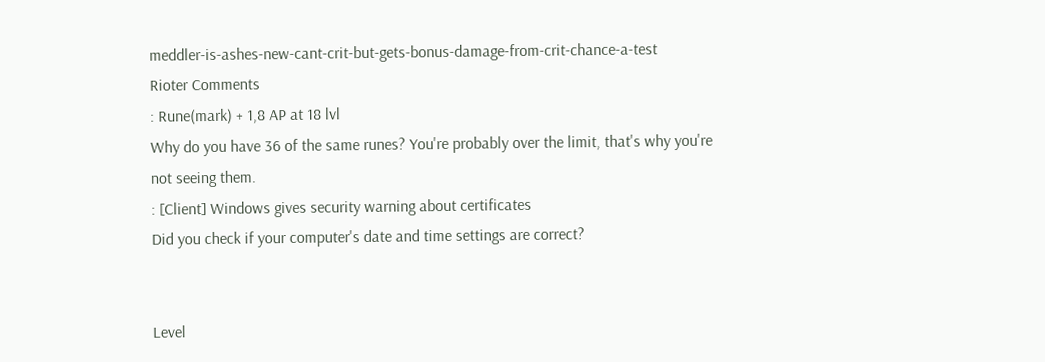meddler-is-ashes-new-cant-crit-but-gets-bonus-damage-from-crit-chance-a-test
Rioter Comments
: Rune(mark) + 1,8 AP at 18 lvl
Why do you have 36 of the same runes? You're probably over the limit, that's why you're not seeing them.
: [Client] Windows gives security warning about certificates
Did you check if your computer's date and time settings are correct?


Level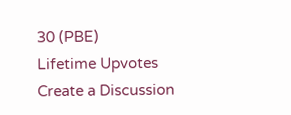30 (PBE)
Lifetime Upvotes
Create a Discussion